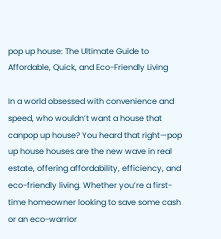pop up house: The Ultimate Guide to Affordable, Quick, and Eco-Friendly Living

In a world obsessed with convenience and speed, who wouldn’t want a house that canpop up house? You heard that right—pop up house houses are the new wave in real estate, offering affordability, efficiency, and eco-friendly living. Whether you’re a first-time homeowner looking to save some cash or an eco-warrior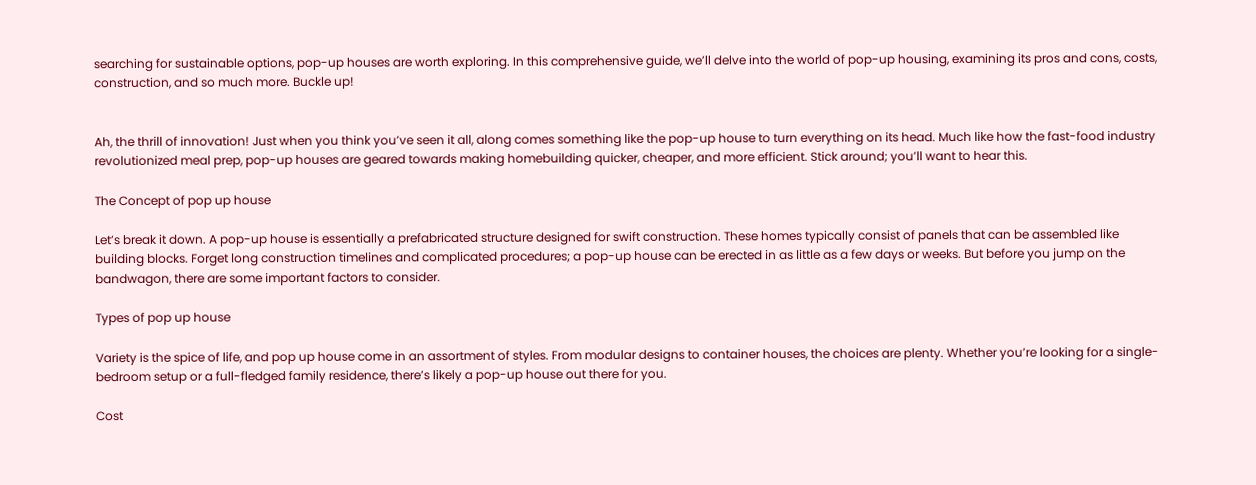searching for sustainable options, pop-up houses are worth exploring. In this comprehensive guide, we’ll delve into the world of pop-up housing, examining its pros and cons, costs, construction, and so much more. Buckle up!


Ah, the thrill of innovation! Just when you think you’ve seen it all, along comes something like the pop-up house to turn everything on its head. Much like how the fast-food industry revolutionized meal prep, pop-up houses are geared towards making homebuilding quicker, cheaper, and more efficient. Stick around; you’ll want to hear this.

The Concept of pop up house

Let’s break it down. A pop-up house is essentially a prefabricated structure designed for swift construction. These homes typically consist of panels that can be assembled like building blocks. Forget long construction timelines and complicated procedures; a pop-up house can be erected in as little as a few days or weeks. But before you jump on the bandwagon, there are some important factors to consider.

Types of pop up house

Variety is the spice of life, and pop up house come in an assortment of styles. From modular designs to container houses, the choices are plenty. Whether you’re looking for a single-bedroom setup or a full-fledged family residence, there’s likely a pop-up house out there for you.

Cost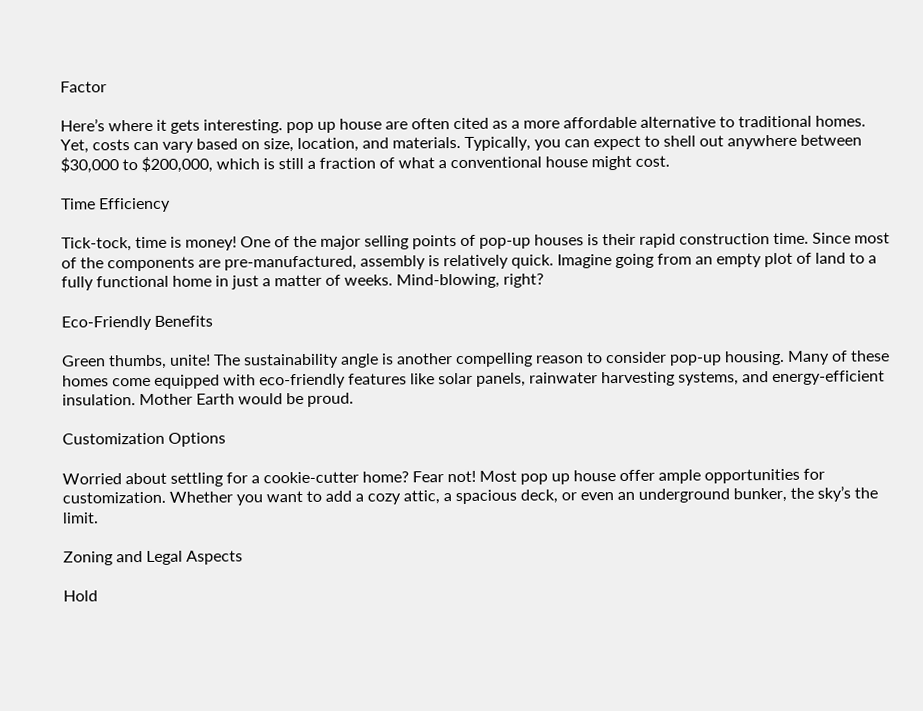Factor

Here’s where it gets interesting. pop up house are often cited as a more affordable alternative to traditional homes. Yet, costs can vary based on size, location, and materials. Typically, you can expect to shell out anywhere between $30,000 to $200,000, which is still a fraction of what a conventional house might cost.

Time Efficiency

Tick-tock, time is money! One of the major selling points of pop-up houses is their rapid construction time. Since most of the components are pre-manufactured, assembly is relatively quick. Imagine going from an empty plot of land to a fully functional home in just a matter of weeks. Mind-blowing, right?

Eco-Friendly Benefits

Green thumbs, unite! The sustainability angle is another compelling reason to consider pop-up housing. Many of these homes come equipped with eco-friendly features like solar panels, rainwater harvesting systems, and energy-efficient insulation. Mother Earth would be proud.

Customization Options

Worried about settling for a cookie-cutter home? Fear not! Most pop up house offer ample opportunities for customization. Whether you want to add a cozy attic, a spacious deck, or even an underground bunker, the sky’s the limit.

Zoning and Legal Aspects

Hold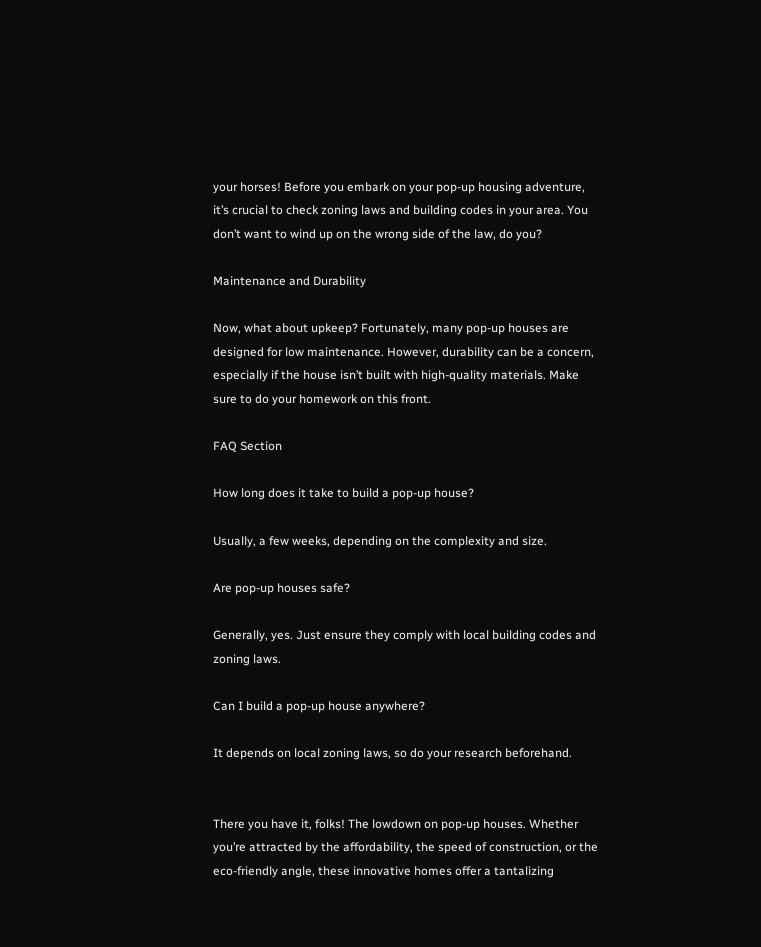your horses! Before you embark on your pop-up housing adventure, it’s crucial to check zoning laws and building codes in your area. You don’t want to wind up on the wrong side of the law, do you?

Maintenance and Durability

Now, what about upkeep? Fortunately, many pop-up houses are designed for low maintenance. However, durability can be a concern, especially if the house isn’t built with high-quality materials. Make sure to do your homework on this front.

FAQ Section

How long does it take to build a pop-up house?

Usually, a few weeks, depending on the complexity and size.

Are pop-up houses safe?

Generally, yes. Just ensure they comply with local building codes and zoning laws.

Can I build a pop-up house anywhere?

It depends on local zoning laws, so do your research beforehand.


There you have it, folks! The lowdown on pop-up houses. Whether you’re attracted by the affordability, the speed of construction, or the eco-friendly angle, these innovative homes offer a tantalizing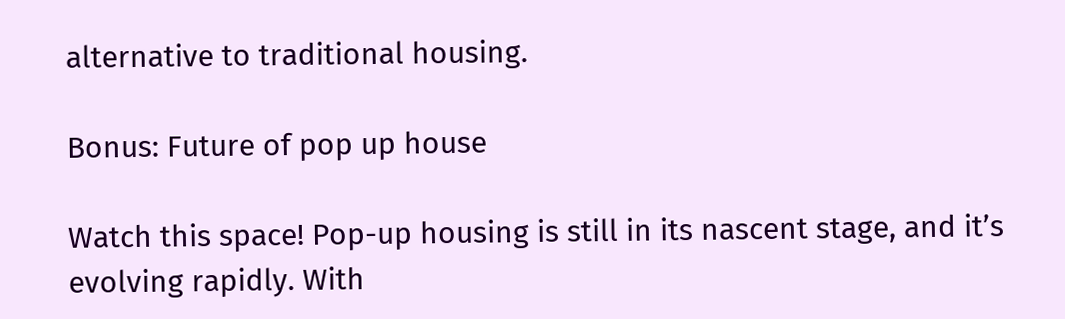alternative to traditional housing.

Bonus: Future of pop up house

Watch this space! Pop-up housing is still in its nascent stage, and it’s evolving rapidly. With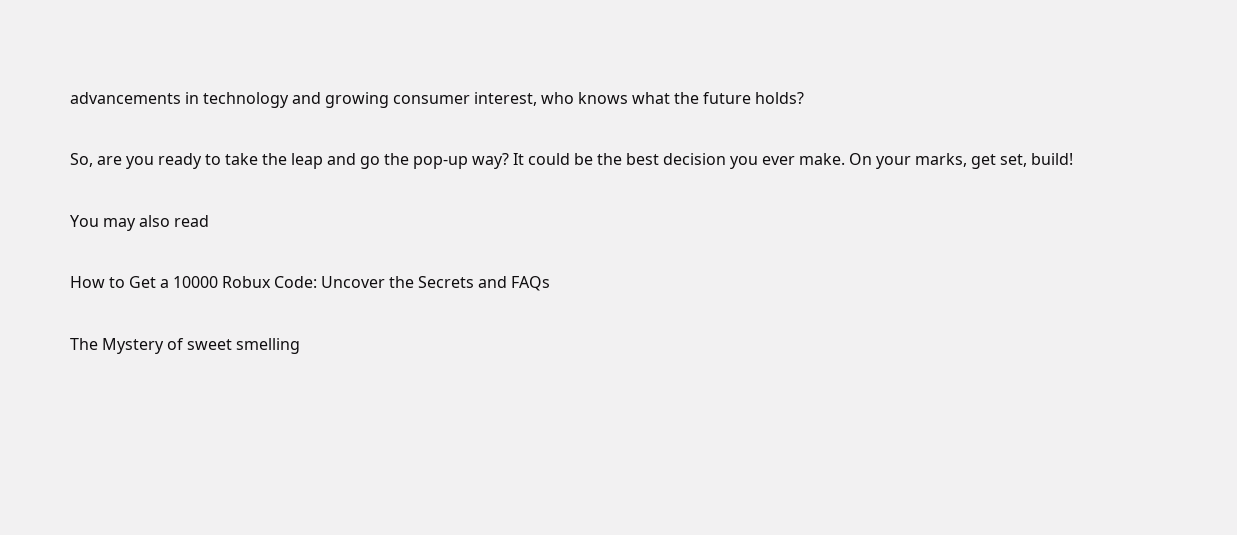advancements in technology and growing consumer interest, who knows what the future holds?

So, are you ready to take the leap and go the pop-up way? It could be the best decision you ever make. On your marks, get set, build!

You may also read

How to Get a 10000 Robux Code: Uncover the Secrets and FAQs

The Mystery of sweet smelling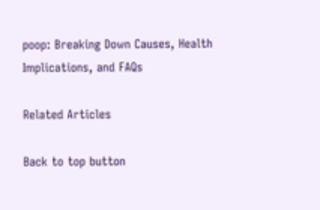poop: Breaking Down Causes, Health Implications, and FAQs

Related Articles

Back to top button